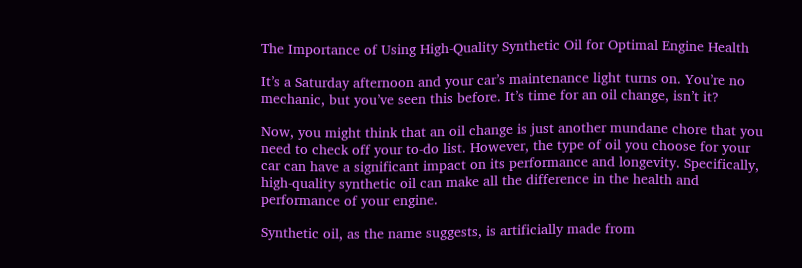The Importance of Using High-Quality Synthetic Oil for Optimal Engine Health

It’s a Saturday afternoon and your car’s maintenance light turns on. You’re no mechanic, but you’ve seen this before. It’s time for an oil change, isn’t it?

Now, you might think that an oil change is just another mundane chore that you need to check off your to-do list. However, the type of oil you choose for your car can have a significant impact on its performance and longevity. Specifically, high-quality synthetic oil can make all the difference in the health and performance of your engine.

Synthetic oil, as the name suggests, is artificially made from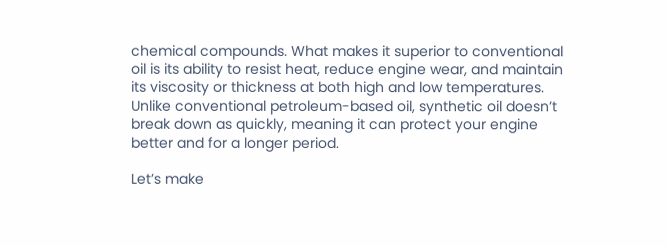chemical compounds. What makes it superior to conventional oil is its ability to resist heat, reduce engine wear, and maintain its viscosity or thickness at both high and low temperatures. Unlike conventional petroleum-based oil, synthetic oil doesn’t break down as quickly, meaning it can protect your engine better and for a longer period.

Let’s make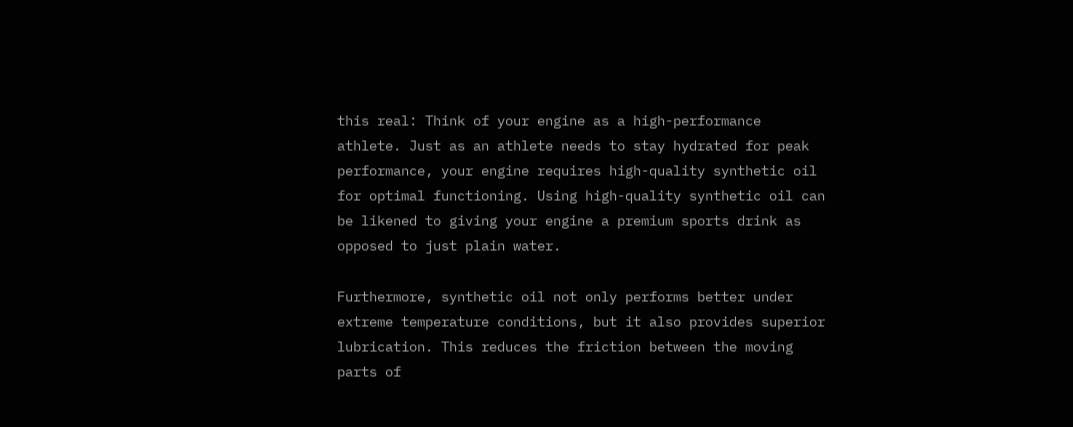this real: Think of your engine as a high-performance athlete. Just as an athlete needs to stay hydrated for peak performance, your engine requires high-quality synthetic oil for optimal functioning. Using high-quality synthetic oil can be likened to giving your engine a premium sports drink as opposed to just plain water.

Furthermore, synthetic oil not only performs better under extreme temperature conditions, but it also provides superior lubrication. This reduces the friction between the moving parts of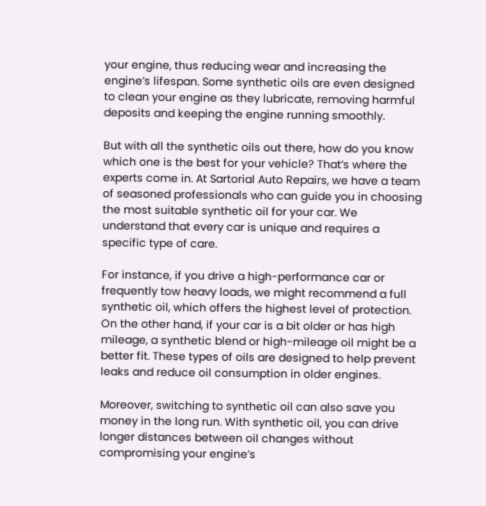your engine, thus reducing wear and increasing the engine’s lifespan. Some synthetic oils are even designed to clean your engine as they lubricate, removing harmful deposits and keeping the engine running smoothly.

But with all the synthetic oils out there, how do you know which one is the best for your vehicle? That’s where the experts come in. At Sartorial Auto Repairs, we have a team of seasoned professionals who can guide you in choosing the most suitable synthetic oil for your car. We understand that every car is unique and requires a specific type of care.

For instance, if you drive a high-performance car or frequently tow heavy loads, we might recommend a full synthetic oil, which offers the highest level of protection. On the other hand, if your car is a bit older or has high mileage, a synthetic blend or high-mileage oil might be a better fit. These types of oils are designed to help prevent leaks and reduce oil consumption in older engines.

Moreover, switching to synthetic oil can also save you money in the long run. With synthetic oil, you can drive longer distances between oil changes without compromising your engine’s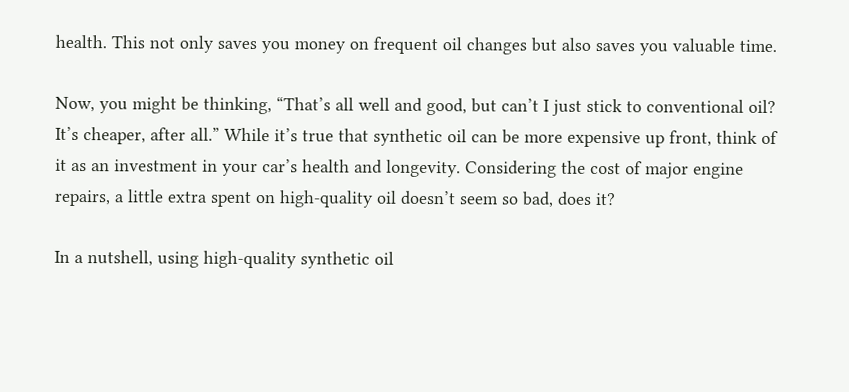health. This not only saves you money on frequent oil changes but also saves you valuable time.

Now, you might be thinking, “That’s all well and good, but can’t I just stick to conventional oil? It’s cheaper, after all.” While it’s true that synthetic oil can be more expensive up front, think of it as an investment in your car’s health and longevity. Considering the cost of major engine repairs, a little extra spent on high-quality oil doesn’t seem so bad, does it?

In a nutshell, using high-quality synthetic oil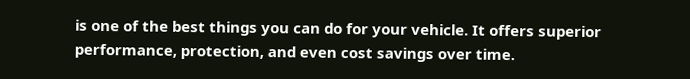is one of the best things you can do for your vehicle. It offers superior performance, protection, and even cost savings over time.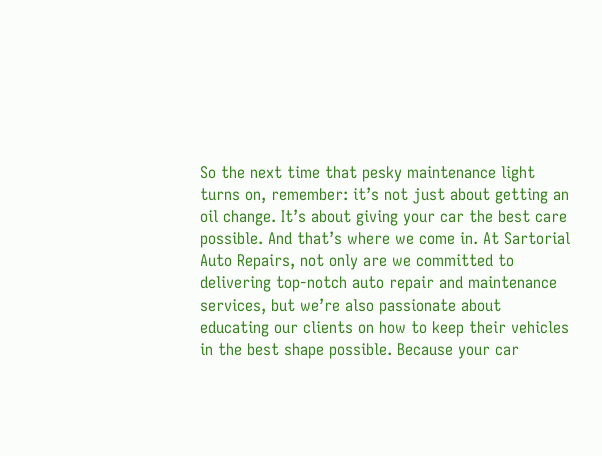So the next time that pesky maintenance light turns on, remember: it’s not just about getting an oil change. It’s about giving your car the best care possible. And that’s where we come in. At Sartorial Auto Repairs, not only are we committed to delivering top-notch auto repair and maintenance services, but we’re also passionate about educating our clients on how to keep their vehicles in the best shape possible. Because your car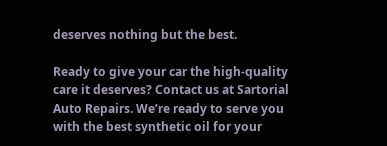deserves nothing but the best.

Ready to give your car the high-quality care it deserves? Contact us at Sartorial Auto Repairs. We’re ready to serve you with the best synthetic oil for your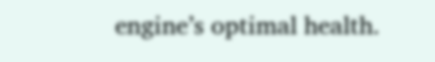engine’s optimal health.